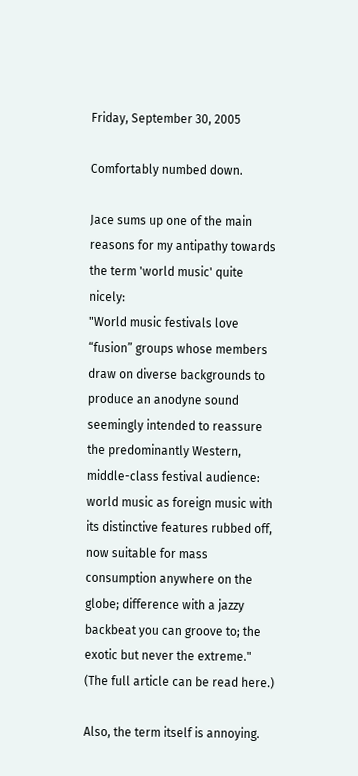Friday, September 30, 2005

Comfortably numbed down.

Jace sums up one of the main reasons for my antipathy towards the term 'world music' quite nicely:
"World music festivals love “fusion” groups whose members draw on diverse backgrounds to produce an anodyne sound seemingly intended to reassure the predominantly Western, middle-class festival audience: world music as foreign music with its distinctive features rubbed off, now suitable for mass consumption anywhere on the globe; difference with a jazzy backbeat you can groove to; the exotic but never the extreme."
(The full article can be read here.)

Also, the term itself is annoying.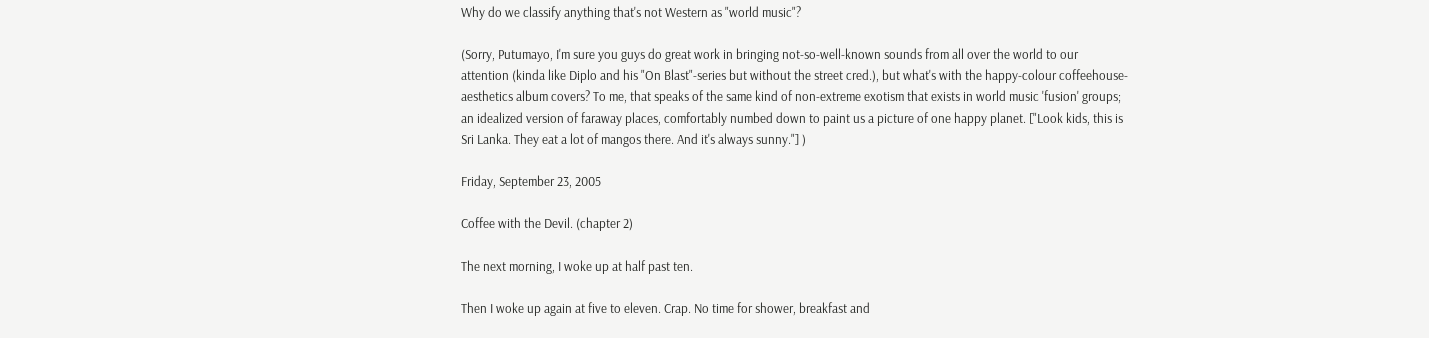Why do we classify anything that's not Western as "world music"?

(Sorry, Putumayo, I'm sure you guys do great work in bringing not-so-well-known sounds from all over the world to our attention (kinda like Diplo and his "On Blast"-series but without the street cred.), but what's with the happy-colour coffeehouse-aesthetics album covers? To me, that speaks of the same kind of non-extreme exotism that exists in world music 'fusion' groups; an idealized version of faraway places, comfortably numbed down to paint us a picture of one happy planet. ["Look kids, this is Sri Lanka. They eat a lot of mangos there. And it's always sunny."] )

Friday, September 23, 2005

Coffee with the Devil. (chapter 2)

The next morning, I woke up at half past ten.

Then I woke up again at five to eleven. Crap. No time for shower, breakfast and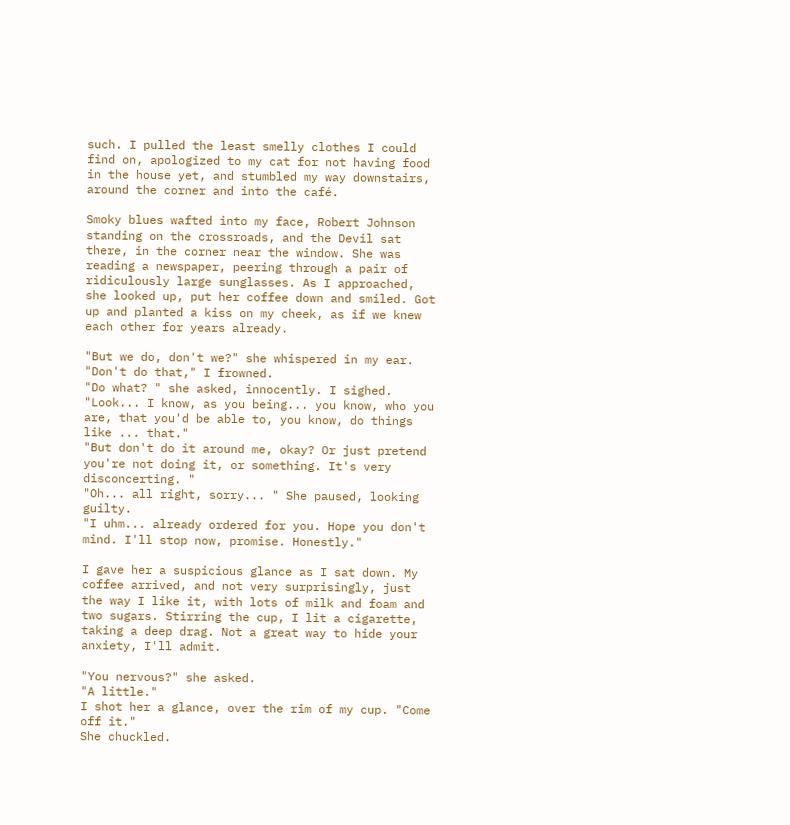such. I pulled the least smelly clothes I could find on, apologized to my cat for not having food in the house yet, and stumbled my way downstairs, around the corner and into the café.

Smoky blues wafted into my face, Robert Johnson standing on the crossroads, and the Devil sat there, in the corner near the window. She was reading a newspaper, peering through a pair of ridiculously large sunglasses. As I approached, she looked up, put her coffee down and smiled. Got up and planted a kiss on my cheek, as if we knew each other for years already.

"But we do, don't we?" she whispered in my ear.
"Don't do that," I frowned.
"Do what? " she asked, innocently. I sighed.
"Look... I know, as you being... you know, who you are, that you'd be able to, you know, do things like ... that."
"But don't do it around me, okay? Or just pretend you're not doing it, or something. It's very disconcerting. "
"Oh... all right, sorry... " She paused, looking guilty.
"I uhm... already ordered for you. Hope you don't mind. I'll stop now, promise. Honestly."

I gave her a suspicious glance as I sat down. My coffee arrived, and not very surprisingly, just the way I like it, with lots of milk and foam and two sugars. Stirring the cup, I lit a cigarette, taking a deep drag. Not a great way to hide your anxiety, I'll admit.

"You nervous?" she asked.
"A little."
I shot her a glance, over the rim of my cup. "Come off it."
She chuckled.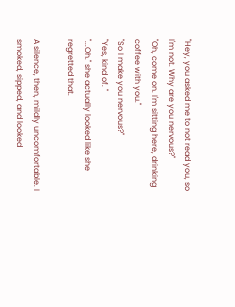"Hey, you asked me to not read you, so I'm not. Why are you nervous?"
"Oh, come on. I'm sitting here, drinking coffee with you."
"So I make you nervous?"
"Yes, kind of. "
"...Oh." she actually looked like she regretted that.

A silence, then, mildly uncomfortable. I smoked, sipped, and looked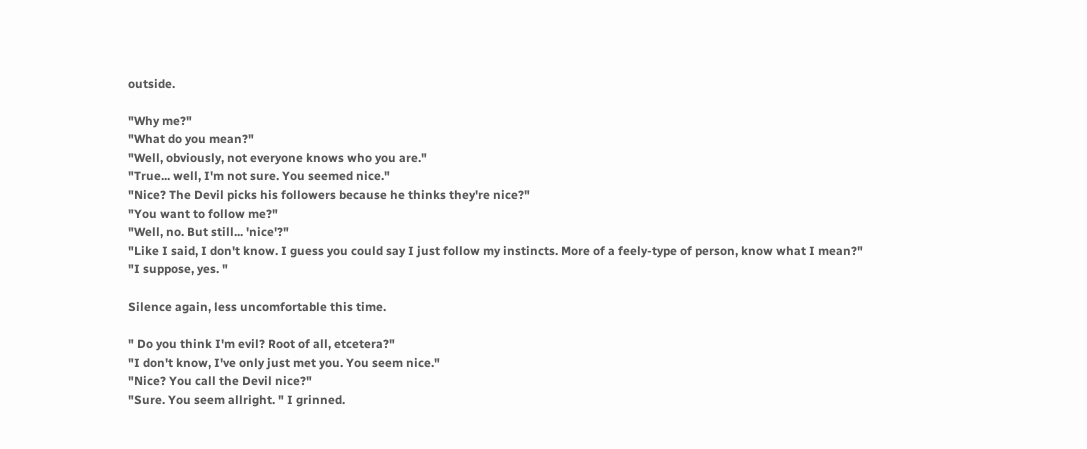outside.

"Why me?"
"What do you mean?"
"Well, obviously, not everyone knows who you are."
"True... well, I'm not sure. You seemed nice."
"Nice? The Devil picks his followers because he thinks they're nice?"
"You want to follow me?"
"Well, no. But still... 'nice'?"
"Like I said, I don't know. I guess you could say I just follow my instincts. More of a feely-type of person, know what I mean?"
"I suppose, yes. "

Silence again, less uncomfortable this time.

" Do you think I'm evil? Root of all, etcetera?"
"I don't know, I've only just met you. You seem nice."
"Nice? You call the Devil nice?"
"Sure. You seem allright. " I grinned.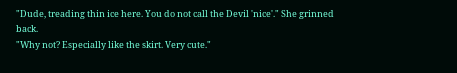"Dude, treading thin ice here. You do not call the Devil 'nice'." She grinned back.
"Why not? Especially like the skirt. Very cute."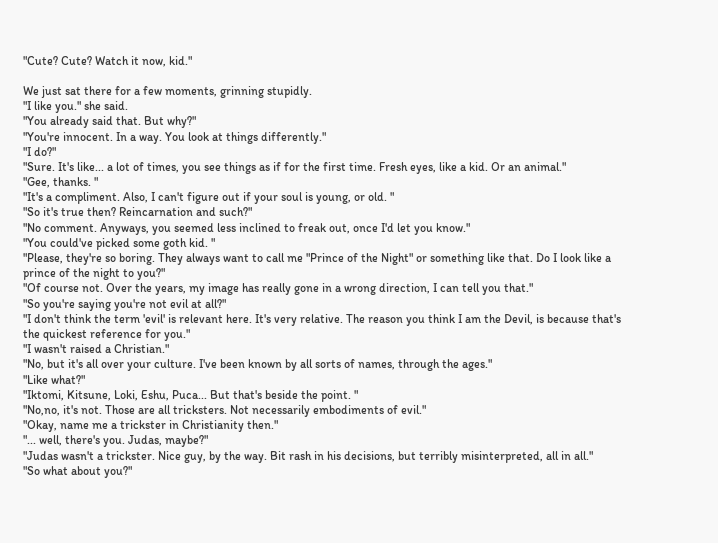"Cute? Cute? Watch it now, kid."

We just sat there for a few moments, grinning stupidly.
"I like you." she said.
"You already said that. But why?"
"You're innocent. In a way. You look at things differently."
"I do?"
"Sure. It's like... a lot of times, you see things as if for the first time. Fresh eyes, like a kid. Or an animal."
"Gee, thanks. "
"It's a compliment. Also, I can't figure out if your soul is young, or old. "
"So it's true then? Reincarnation and such?"
"No comment. Anyways, you seemed less inclined to freak out, once I'd let you know."
"You could've picked some goth kid. "
"Please, they're so boring. They always want to call me "Prince of the Night" or something like that. Do I look like a prince of the night to you?"
"Of course not. Over the years, my image has really gone in a wrong direction, I can tell you that."
"So you're saying you're not evil at all?"
"I don't think the term 'evil' is relevant here. It's very relative. The reason you think I am the Devil, is because that's the quickest reference for you."
"I wasn't raised a Christian."
"No, but it's all over your culture. I've been known by all sorts of names, through the ages."
"Like what?"
"Iktomi, Kitsune, Loki, Eshu, Puca... But that's beside the point. "
"No,no, it's not. Those are all tricksters. Not necessarily embodiments of evil."
"Okay, name me a trickster in Christianity then."
"... well, there's you. Judas, maybe?"
"Judas wasn't a trickster. Nice guy, by the way. Bit rash in his decisions, but terribly misinterpreted, all in all."
"So what about you?"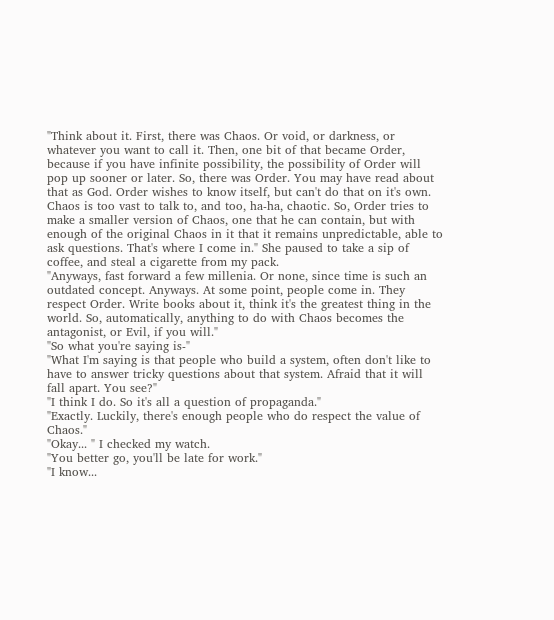"Think about it. First, there was Chaos. Or void, or darkness, or whatever you want to call it. Then, one bit of that became Order, because if you have infinite possibility, the possibility of Order will pop up sooner or later. So, there was Order. You may have read about that as God. Order wishes to know itself, but can't do that on it's own. Chaos is too vast to talk to, and too, ha-ha, chaotic. So, Order tries to make a smaller version of Chaos, one that he can contain, but with enough of the original Chaos in it that it remains unpredictable, able to ask questions. That's where I come in." She paused to take a sip of coffee, and steal a cigarette from my pack.
"Anyways, fast forward a few millenia. Or none, since time is such an outdated concept. Anyways. At some point, people come in. They respect Order. Write books about it, think it's the greatest thing in the world. So, automatically, anything to do with Chaos becomes the antagonist, or Evil, if you will."
"So what you're saying is-"
"What I'm saying is that people who build a system, often don't like to have to answer tricky questions about that system. Afraid that it will fall apart. You see?"
"I think I do. So it's all a question of propaganda."
"Exactly. Luckily, there's enough people who do respect the value of Chaos."
"Okay... " I checked my watch.
"You better go, you'll be late for work."
"I know...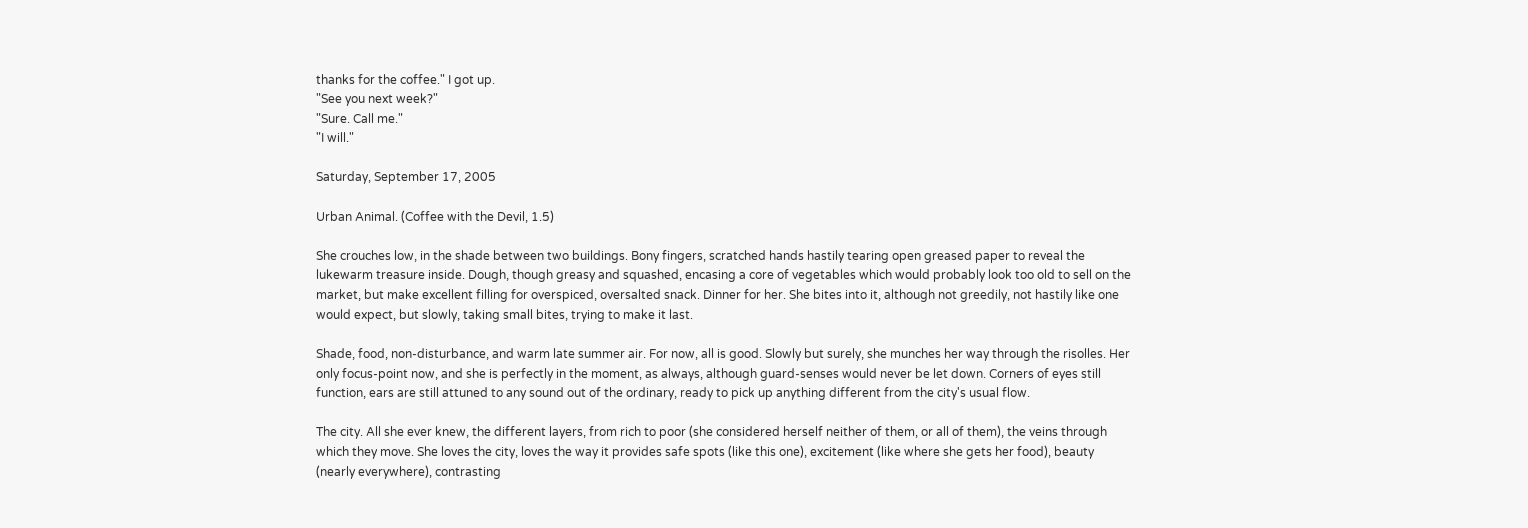thanks for the coffee." I got up.
"See you next week?"
"Sure. Call me."
"I will."

Saturday, September 17, 2005

Urban Animal. (Coffee with the Devil, 1.5)

She crouches low, in the shade between two buildings. Bony fingers, scratched hands hastily tearing open greased paper to reveal the lukewarm treasure inside. Dough, though greasy and squashed, encasing a core of vegetables which would probably look too old to sell on the market, but make excellent filling for overspiced, oversalted snack. Dinner for her. She bites into it, although not greedily, not hastily like one would expect, but slowly, taking small bites, trying to make it last.

Shade, food, non-disturbance, and warm late summer air. For now, all is good. Slowly but surely, she munches her way through the risolles. Her only focus-point now, and she is perfectly in the moment, as always, although guard-senses would never be let down. Corners of eyes still function, ears are still attuned to any sound out of the ordinary, ready to pick up anything different from the city's usual flow.

The city. All she ever knew, the different layers, from rich to poor (she considered herself neither of them, or all of them), the veins through which they move. She loves the city, loves the way it provides safe spots (like this one), excitement (like where she gets her food), beauty (nearly everywhere), contrasting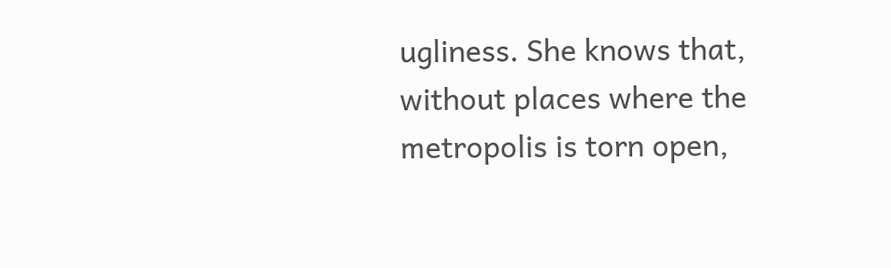ugliness. She knows that, without places where the metropolis is torn open,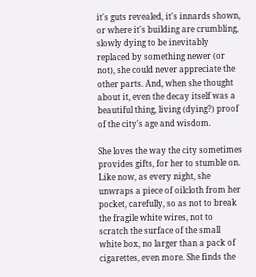it's guts revealed, it's innards shown, or where it's building are crumbling, slowly dying to be inevitably replaced by something newer (or not), she could never appreciate the other parts. And, when she thought about it, even the decay itself was a beautiful thing, living (dying?) proof of the city's age and wisdom.

She loves the way the city sometimes provides gifts, for her to stumble on. Like now, as every night, she unwraps a piece of oilcloth from her pocket, carefully, so as not to break the fragile white wires, not to scratch the surface of the small white box, no larger than a pack of cigarettes, even more. She finds the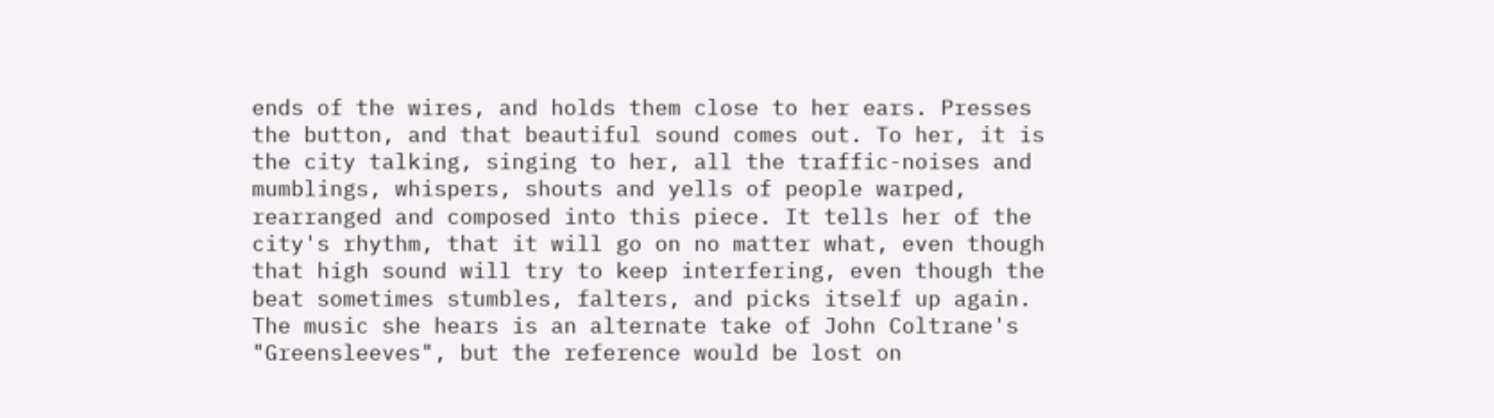ends of the wires, and holds them close to her ears. Presses the button, and that beautiful sound comes out. To her, it is the city talking, singing to her, all the traffic-noises and mumblings, whispers, shouts and yells of people warped, rearranged and composed into this piece. It tells her of the city's rhythm, that it will go on no matter what, even though that high sound will try to keep interfering, even though the beat sometimes stumbles, falters, and picks itself up again. The music she hears is an alternate take of John Coltrane's "Greensleeves", but the reference would be lost on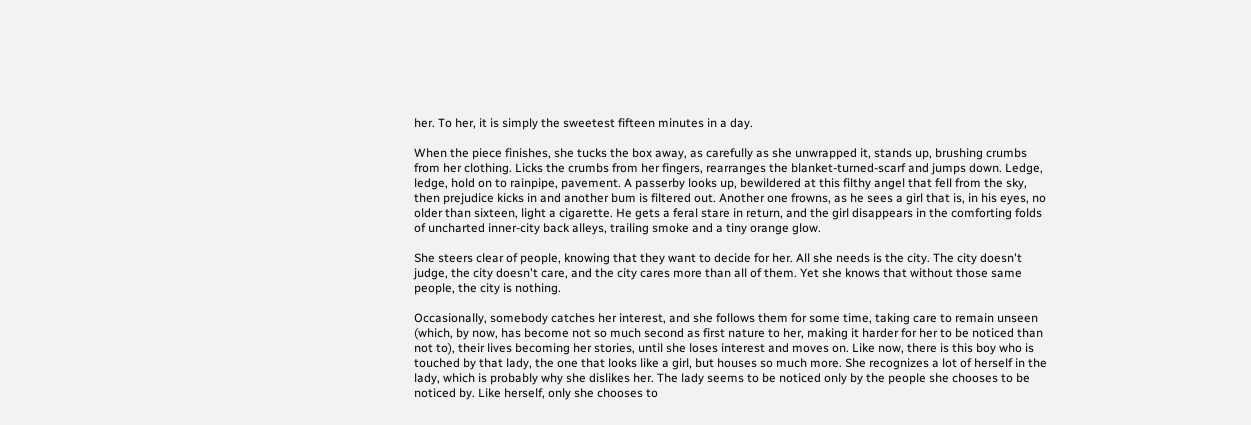her. To her, it is simply the sweetest fifteen minutes in a day.

When the piece finishes, she tucks the box away, as carefully as she unwrapped it, stands up, brushing crumbs from her clothing. Licks the crumbs from her fingers, rearranges the blanket-turned-scarf and jumps down. Ledge, ledge, hold on to rainpipe, pavement. A passerby looks up, bewildered at this filthy angel that fell from the sky, then prejudice kicks in and another bum is filtered out. Another one frowns, as he sees a girl that is, in his eyes, no older than sixteen, light a cigarette. He gets a feral stare in return, and the girl disappears in the comforting folds of uncharted inner-city back alleys, trailing smoke and a tiny orange glow.

She steers clear of people, knowing that they want to decide for her. All she needs is the city. The city doesn't judge, the city doesn't care, and the city cares more than all of them. Yet she knows that without those same people, the city is nothing.

Occasionally, somebody catches her interest, and she follows them for some time, taking care to remain unseen (which, by now, has become not so much second as first nature to her, making it harder for her to be noticed than not to), their lives becoming her stories, until she loses interest and moves on. Like now, there is this boy who is touched by that lady, the one that looks like a girl, but houses so much more. She recognizes a lot of herself in the lady, which is probably why she dislikes her. The lady seems to be noticed only by the people she chooses to be noticed by. Like herself, only she chooses to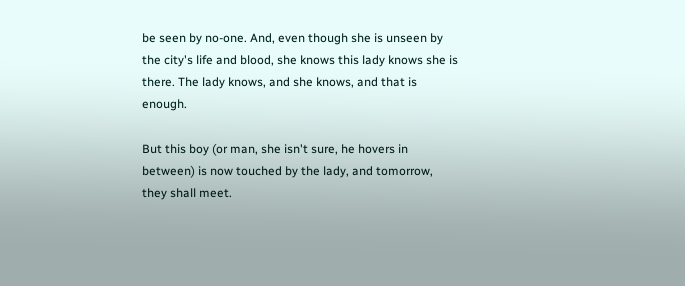be seen by no-one. And, even though she is unseen by the city's life and blood, she knows this lady knows she is there. The lady knows, and she knows, and that is enough.

But this boy (or man, she isn't sure, he hovers in between) is now touched by the lady, and tomorrow, they shall meet.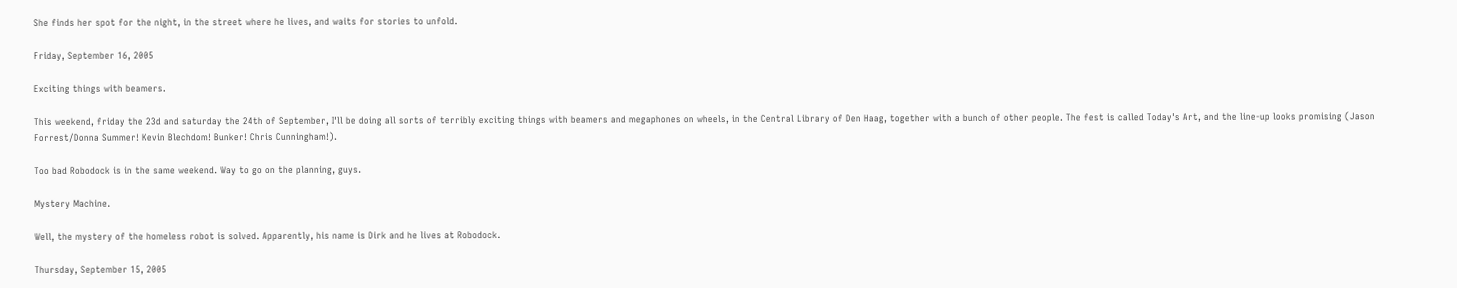She finds her spot for the night, in the street where he lives, and waits for stories to unfold.

Friday, September 16, 2005

Exciting things with beamers.

This weekend, friday the 23d and saturday the 24th of September, I'll be doing all sorts of terribly exciting things with beamers and megaphones on wheels, in the Central Library of Den Haag, together with a bunch of other people. The fest is called Today's Art, and the line-up looks promising (Jason Forrest/Donna Summer! Kevin Blechdom! Bunker! Chris Cunningham!).

Too bad Robodock is in the same weekend. Way to go on the planning, guys.

Mystery Machine.

Well, the mystery of the homeless robot is solved. Apparently, his name is Dirk and he lives at Robodock.

Thursday, September 15, 2005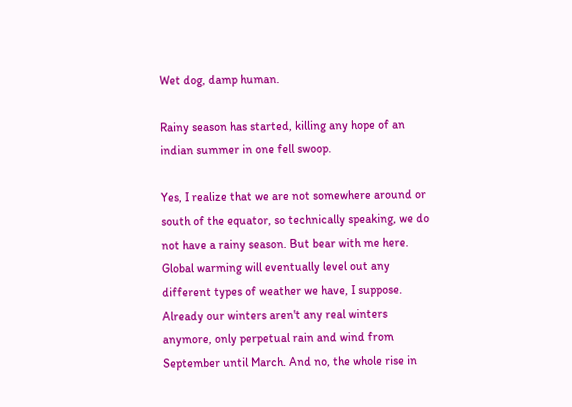Wet dog, damp human.

Rainy season has started, killing any hope of an indian summer in one fell swoop.

Yes, I realize that we are not somewhere around or south of the equator, so technically speaking, we do not have a rainy season. But bear with me here. Global warming will eventually level out any different types of weather we have, I suppose. Already our winters aren't any real winters anymore, only perpetual rain and wind from September until March. And no, the whole rise in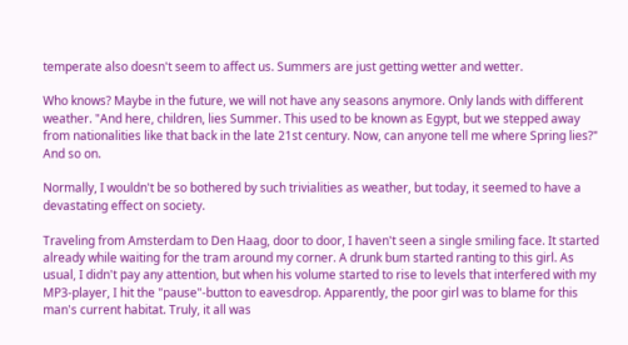temperate also doesn't seem to affect us. Summers are just getting wetter and wetter.

Who knows? Maybe in the future, we will not have any seasons anymore. Only lands with different weather. "And here, children, lies Summer. This used to be known as Egypt, but we stepped away from nationalities like that back in the late 21st century. Now, can anyone tell me where Spring lies?" And so on.

Normally, I wouldn't be so bothered by such trivialities as weather, but today, it seemed to have a devastating effect on society.

Traveling from Amsterdam to Den Haag, door to door, I haven't seen a single smiling face. It started already while waiting for the tram around my corner. A drunk bum started ranting to this girl. As usual, I didn't pay any attention, but when his volume started to rise to levels that interfered with my MP3-player, I hit the "pause"-button to eavesdrop. Apparently, the poor girl was to blame for this man's current habitat. Truly, it all was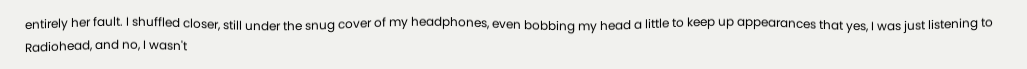entirely her fault. I shuffled closer, still under the snug cover of my headphones, even bobbing my head a little to keep up appearances that yes, I was just listening to Radiohead, and no, I wasn't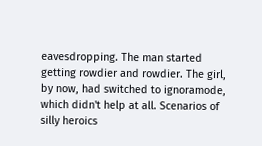eavesdropping. The man started getting rowdier and rowdier. The girl, by now, had switched to ignoramode, which didn't help at all. Scenarios of silly heroics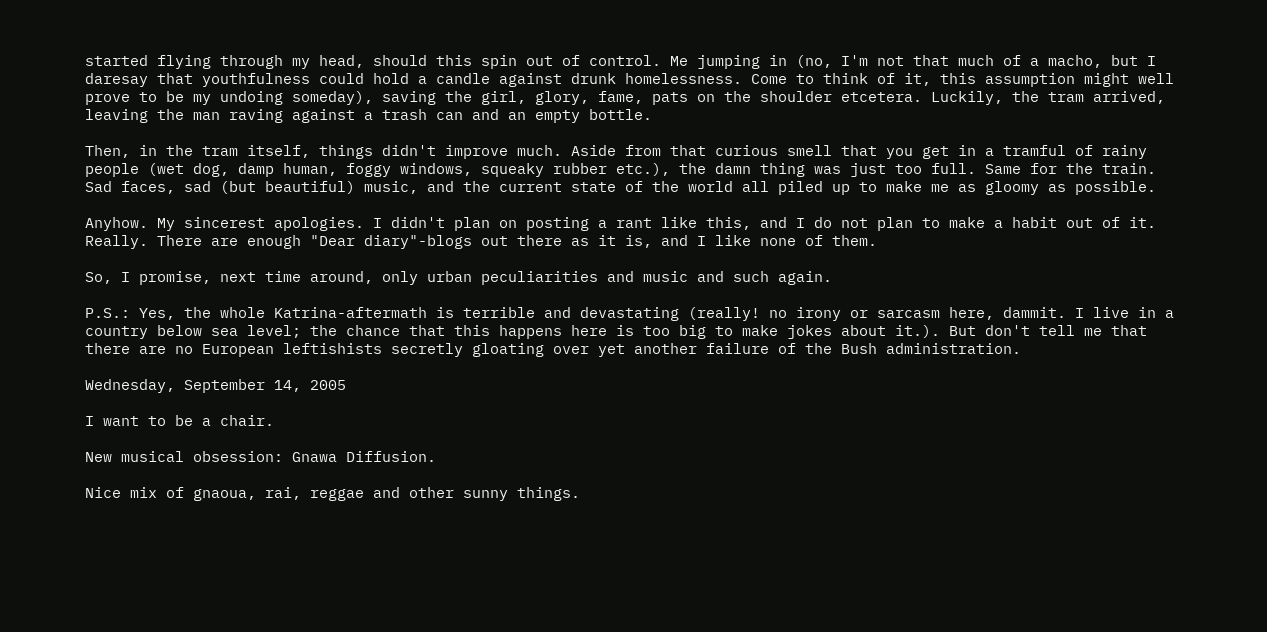started flying through my head, should this spin out of control. Me jumping in (no, I'm not that much of a macho, but I daresay that youthfulness could hold a candle against drunk homelessness. Come to think of it, this assumption might well prove to be my undoing someday), saving the girl, glory, fame, pats on the shoulder etcetera. Luckily, the tram arrived, leaving the man raving against a trash can and an empty bottle.

Then, in the tram itself, things didn't improve much. Aside from that curious smell that you get in a tramful of rainy people (wet dog, damp human, foggy windows, squeaky rubber etc.), the damn thing was just too full. Same for the train. Sad faces, sad (but beautiful) music, and the current state of the world all piled up to make me as gloomy as possible.

Anyhow. My sincerest apologies. I didn't plan on posting a rant like this, and I do not plan to make a habit out of it. Really. There are enough "Dear diary"-blogs out there as it is, and I like none of them.

So, I promise, next time around, only urban peculiarities and music and such again.

P.S.: Yes, the whole Katrina-aftermath is terrible and devastating (really! no irony or sarcasm here, dammit. I live in a country below sea level; the chance that this happens here is too big to make jokes about it.). But don't tell me that there are no European leftishists secretly gloating over yet another failure of the Bush administration.

Wednesday, September 14, 2005

I want to be a chair.

New musical obsession: Gnawa Diffusion.

Nice mix of gnaoua, rai, reggae and other sunny things.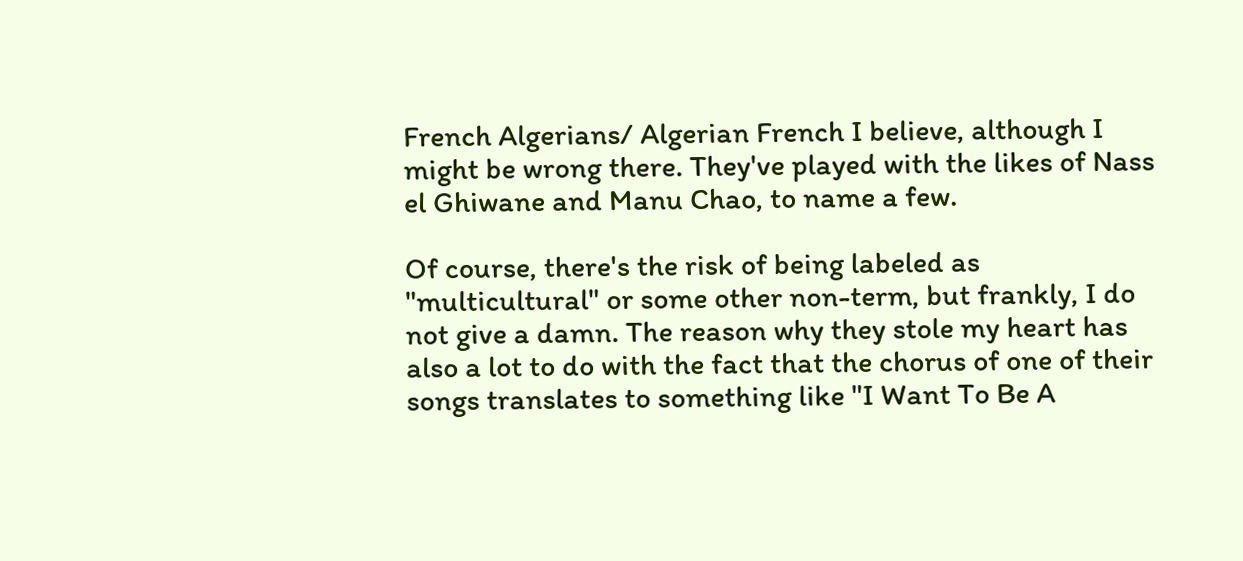French Algerians/ Algerian French I believe, although I might be wrong there. They've played with the likes of Nass el Ghiwane and Manu Chao, to name a few.

Of course, there's the risk of being labeled as "multicultural" or some other non-term, but frankly, I do not give a damn. The reason why they stole my heart has also a lot to do with the fact that the chorus of one of their songs translates to something like "I Want To Be A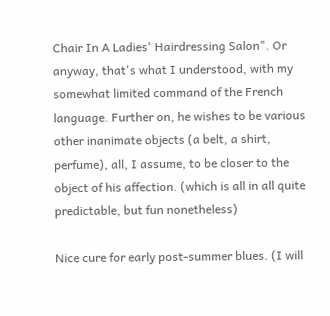Chair In A Ladies' Hairdressing Salon". Or anyway, that's what I understood, with my somewhat limited command of the French language. Further on, he wishes to be various other inanimate objects (a belt, a shirt, perfume), all, I assume, to be closer to the object of his affection. (which is all in all quite predictable, but fun nonetheless)

Nice cure for early post-summer blues. (I will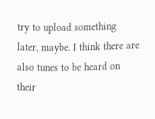try to upload something later, maybe. I think there are also tunes to be heard on their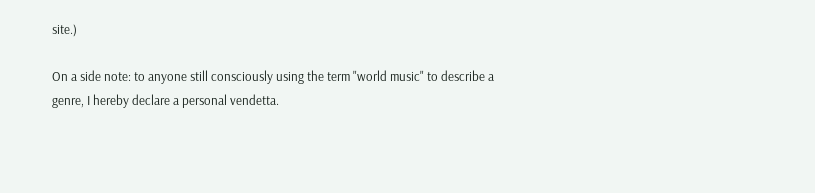site.)

On a side note: to anyone still consciously using the term "world music" to describe a genre, I hereby declare a personal vendetta.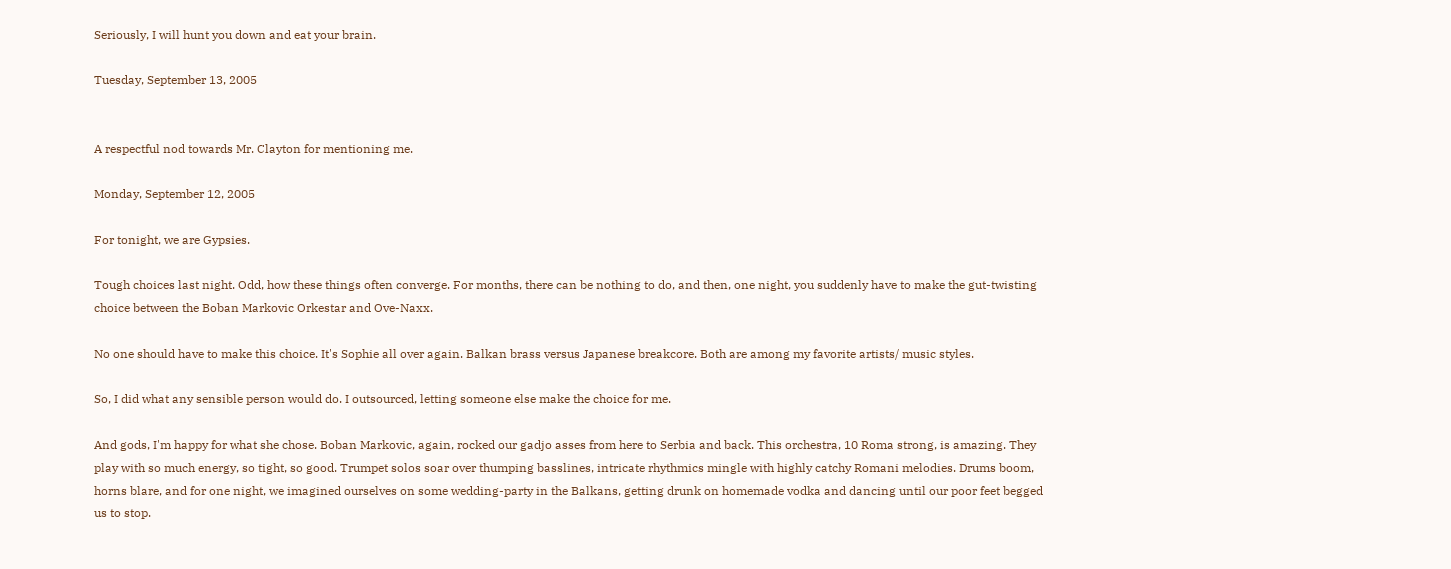Seriously, I will hunt you down and eat your brain.

Tuesday, September 13, 2005


A respectful nod towards Mr. Clayton for mentioning me.

Monday, September 12, 2005

For tonight, we are Gypsies.

Tough choices last night. Odd, how these things often converge. For months, there can be nothing to do, and then, one night, you suddenly have to make the gut-twisting choice between the Boban Markovic Orkestar and Ove-Naxx.

No one should have to make this choice. It's Sophie all over again. Balkan brass versus Japanese breakcore. Both are among my favorite artists/ music styles.

So, I did what any sensible person would do. I outsourced, letting someone else make the choice for me.

And gods, I'm happy for what she chose. Boban Markovic, again, rocked our gadjo asses from here to Serbia and back. This orchestra, 10 Roma strong, is amazing. They play with so much energy, so tight, so good. Trumpet solos soar over thumping basslines, intricate rhythmics mingle with highly catchy Romani melodies. Drums boom, horns blare, and for one night, we imagined ourselves on some wedding-party in the Balkans, getting drunk on homemade vodka and dancing until our poor feet begged us to stop.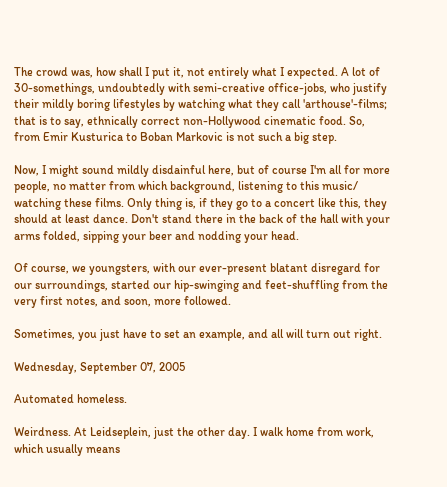The crowd was, how shall I put it, not entirely what I expected. A lot of 30-somethings, undoubtedly with semi-creative office-jobs, who justify their mildly boring lifestyles by watching what they call 'arthouse'-films; that is to say, ethnically correct non-Hollywood cinematic food. So, from Emir Kusturica to Boban Markovic is not such a big step.

Now, I might sound mildly disdainful here, but of course I'm all for more people, no matter from which background, listening to this music/ watching these films. Only thing is, if they go to a concert like this, they should at least dance. Don't stand there in the back of the hall with your arms folded, sipping your beer and nodding your head.

Of course, we youngsters, with our ever-present blatant disregard for our surroundings, started our hip-swinging and feet-shuffling from the very first notes, and soon, more followed.

Sometimes, you just have to set an example, and all will turn out right.

Wednesday, September 07, 2005

Automated homeless.

Weirdness. At Leidseplein, just the other day. I walk home from work, which usually means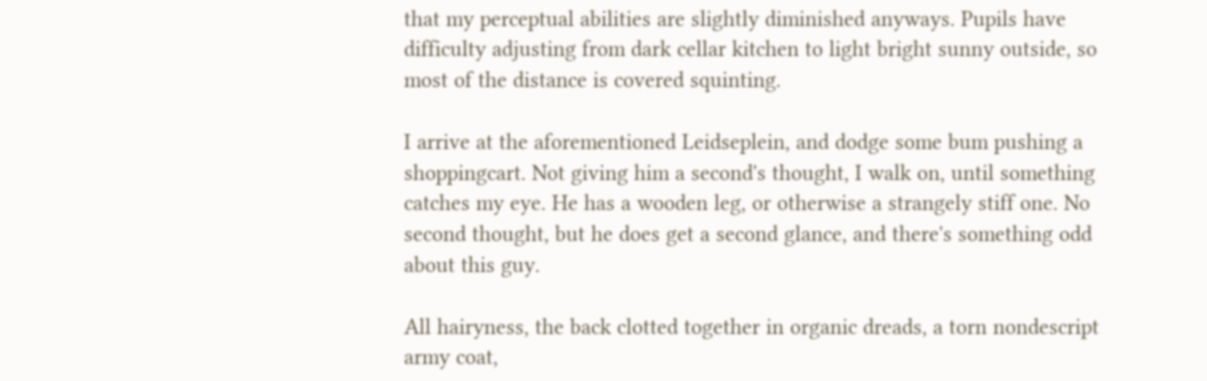that my perceptual abilities are slightly diminished anyways. Pupils have difficulty adjusting from dark cellar kitchen to light bright sunny outside, so most of the distance is covered squinting.

I arrive at the aforementioned Leidseplein, and dodge some bum pushing a shoppingcart. Not giving him a second's thought, I walk on, until something catches my eye. He has a wooden leg, or otherwise a strangely stiff one. No second thought, but he does get a second glance, and there's something odd about this guy.

All hairyness, the back clotted together in organic dreads, a torn nondescript army coat,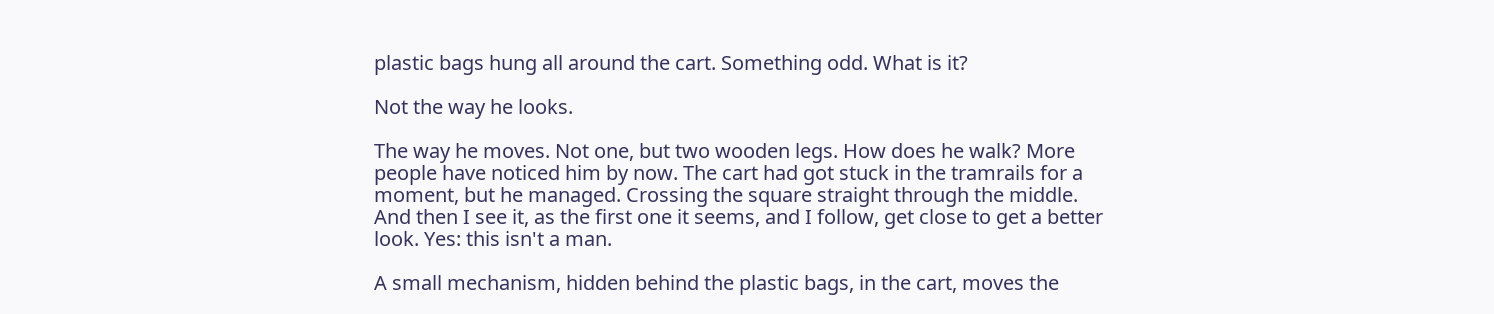plastic bags hung all around the cart. Something odd. What is it?

Not the way he looks.

The way he moves. Not one, but two wooden legs. How does he walk? More people have noticed him by now. The cart had got stuck in the tramrails for a moment, but he managed. Crossing the square straight through the middle. And then I see it, as the first one it seems, and I follow, get close to get a better look. Yes: this isn't a man.

A small mechanism, hidden behind the plastic bags, in the cart, moves the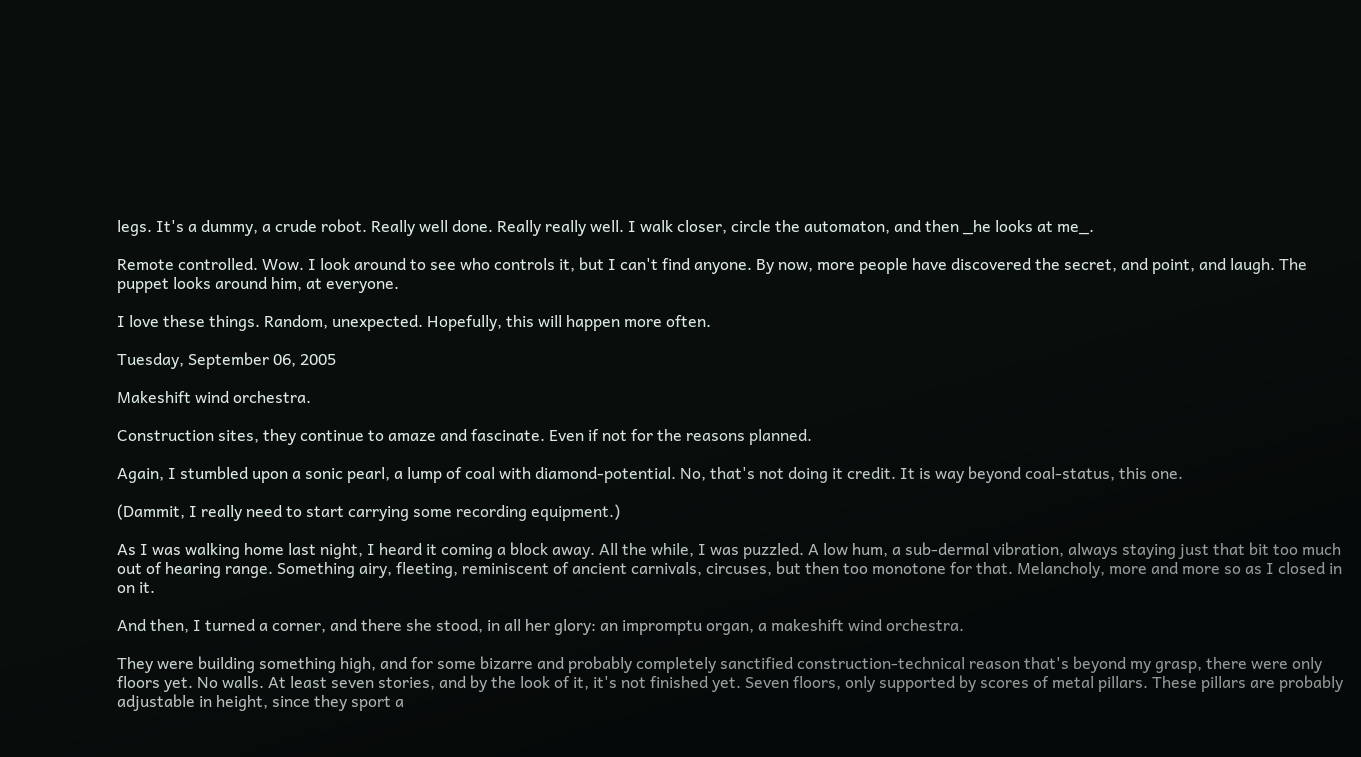legs. It's a dummy, a crude robot. Really well done. Really really well. I walk closer, circle the automaton, and then _he looks at me_.

Remote controlled. Wow. I look around to see who controls it, but I can't find anyone. By now, more people have discovered the secret, and point, and laugh. The puppet looks around him, at everyone.

I love these things. Random, unexpected. Hopefully, this will happen more often.

Tuesday, September 06, 2005

Makeshift wind orchestra.

Construction sites, they continue to amaze and fascinate. Even if not for the reasons planned.

Again, I stumbled upon a sonic pearl, a lump of coal with diamond-potential. No, that's not doing it credit. It is way beyond coal-status, this one.

(Dammit, I really need to start carrying some recording equipment.)

As I was walking home last night, I heard it coming a block away. All the while, I was puzzled. A low hum, a sub-dermal vibration, always staying just that bit too much out of hearing range. Something airy, fleeting, reminiscent of ancient carnivals, circuses, but then too monotone for that. Melancholy, more and more so as I closed in on it.

And then, I turned a corner, and there she stood, in all her glory: an impromptu organ, a makeshift wind orchestra.

They were building something high, and for some bizarre and probably completely sanctified construction-technical reason that's beyond my grasp, there were only floors yet. No walls. At least seven stories, and by the look of it, it's not finished yet. Seven floors, only supported by scores of metal pillars. These pillars are probably adjustable in height, since they sport a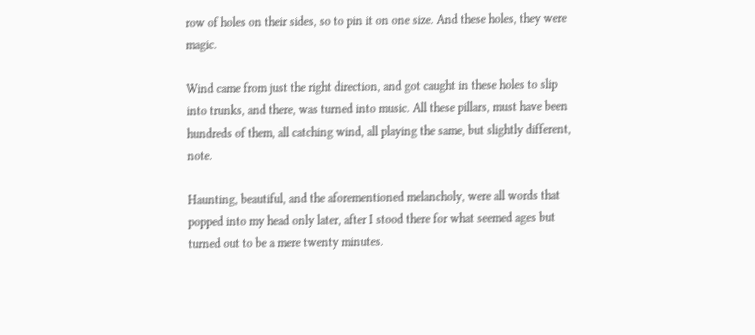row of holes on their sides, so to pin it on one size. And these holes, they were magic.

Wind came from just the right direction, and got caught in these holes to slip into trunks, and there, was turned into music. All these pillars, must have been hundreds of them, all catching wind, all playing the same, but slightly different, note.

Haunting, beautiful, and the aforementioned melancholy, were all words that popped into my head only later, after I stood there for what seemed ages but turned out to be a mere twenty minutes.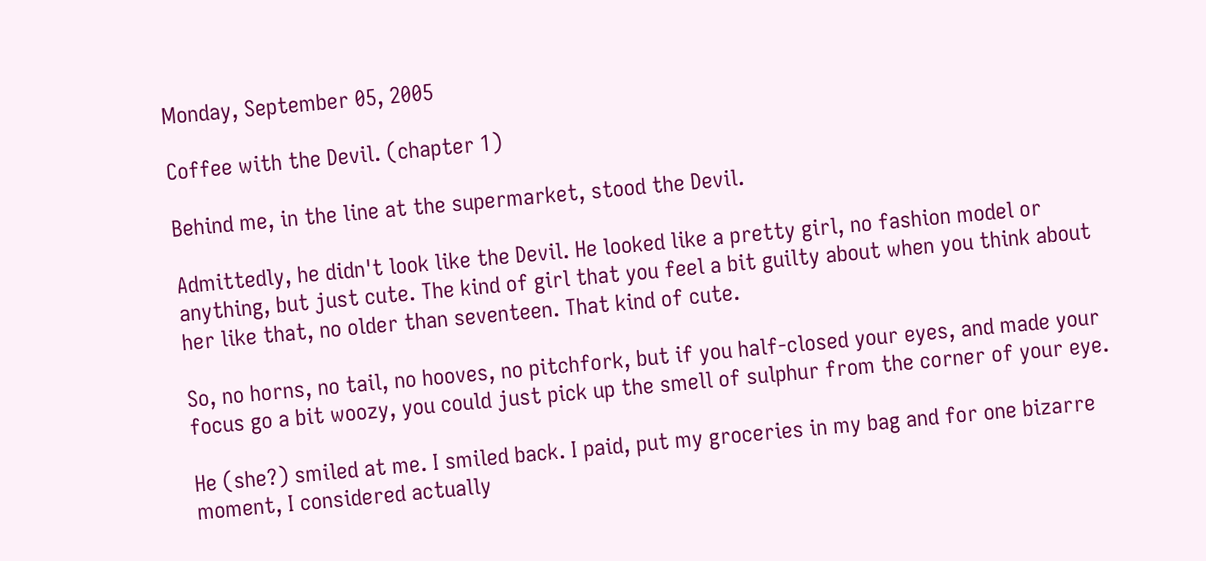Monday, September 05, 2005

Coffee with the Devil. (chapter 1)

Behind me, in the line at the supermarket, stood the Devil.

Admittedly, he didn't look like the Devil. He looked like a pretty girl, no fashion model or anything, but just cute. The kind of girl that you feel a bit guilty about when you think about her like that, no older than seventeen. That kind of cute.

So, no horns, no tail, no hooves, no pitchfork, but if you half-closed your eyes, and made your focus go a bit woozy, you could just pick up the smell of sulphur from the corner of your eye.

He (she?) smiled at me. I smiled back. I paid, put my groceries in my bag and for one bizarre moment, I considered actually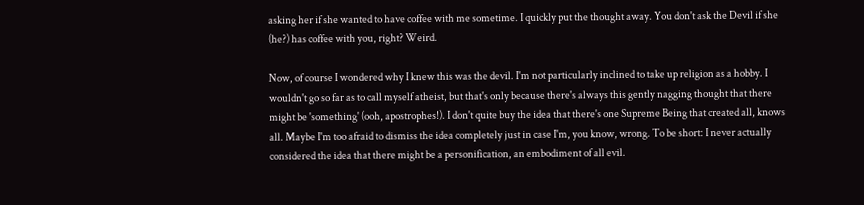asking her if she wanted to have coffee with me sometime. I quickly put the thought away. You don't ask the Devil if she (he?) has coffee with you, right? Weird.

Now, of course I wondered why I knew this was the devil. I'm not particularly inclined to take up religion as a hobby. I wouldn't go so far as to call myself atheist, but that's only because there's always this gently nagging thought that there might be 'something' (ooh, apostrophes!). I don't quite buy the idea that there's one Supreme Being that created all, knows all. Maybe I'm too afraid to dismiss the idea completely just in case I'm, you know, wrong. To be short: I never actually considered the idea that there might be a personification, an embodiment of all evil.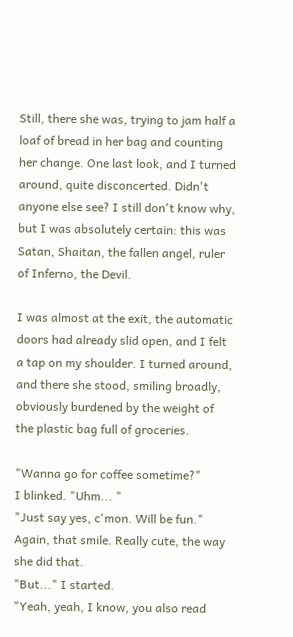Still, there she was, trying to jam half a loaf of bread in her bag and counting her change. One last look, and I turned around, quite disconcerted. Didn't anyone else see? I still don't know why, but I was absolutely certain: this was Satan, Shaitan, the fallen angel, ruler of Inferno, the Devil.

I was almost at the exit, the automatic doors had already slid open, and I felt a tap on my shoulder. I turned around, and there she stood, smiling broadly, obviously burdened by the weight of the plastic bag full of groceries.

"Wanna go for coffee sometime?"
I blinked. "Uhm... "
"Just say yes, c'mon. Will be fun." Again, that smile. Really cute, the way she did that.
"But..." I started.
"Yeah, yeah, I know, you also read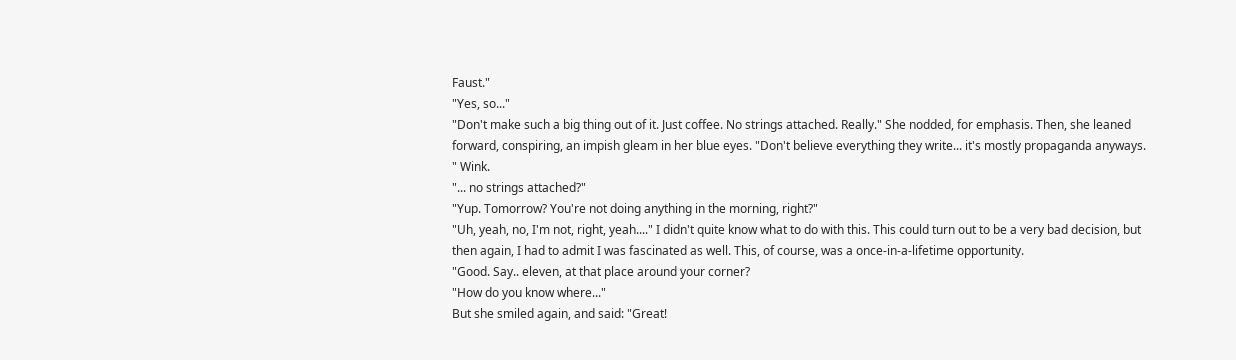Faust."
"Yes, so..."
"Don't make such a big thing out of it. Just coffee. No strings attached. Really." She nodded, for emphasis. Then, she leaned forward, conspiring, an impish gleam in her blue eyes. "Don't believe everything they write... it's mostly propaganda anyways. " Wink.
"... no strings attached?"
"Yup. Tomorrow? You're not doing anything in the morning, right?"
"Uh, yeah, no, I'm not, right, yeah...." I didn't quite know what to do with this. This could turn out to be a very bad decision, but then again, I had to admit I was fascinated as well. This, of course, was a once-in-a-lifetime opportunity.
"Good. Say.. eleven, at that place around your corner?
"How do you know where..."
But she smiled again, and said: "Great!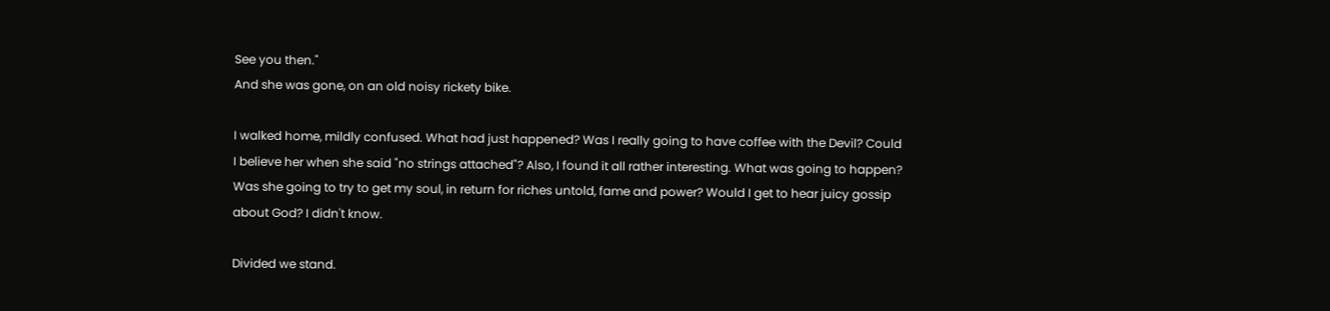See you then."
And she was gone, on an old noisy rickety bike.

I walked home, mildly confused. What had just happened? Was I really going to have coffee with the Devil? Could I believe her when she said "no strings attached"? Also, I found it all rather interesting. What was going to happen? Was she going to try to get my soul, in return for riches untold, fame and power? Would I get to hear juicy gossip about God? I didn't know.

Divided we stand.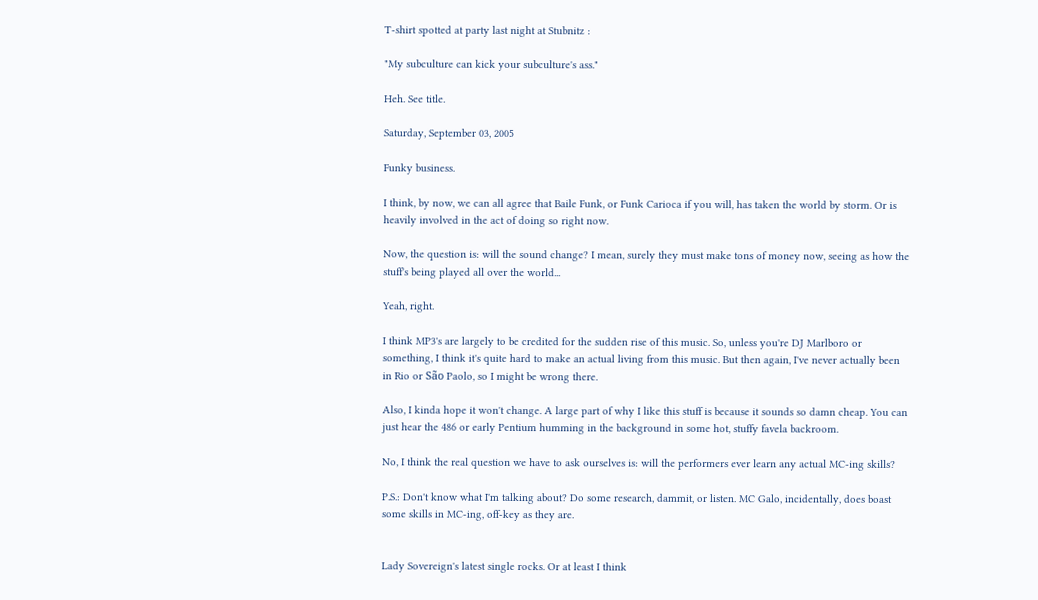T-shirt spotted at party last night at Stubnitz :

"My subculture can kick your subculture's ass."

Heh. See title.

Saturday, September 03, 2005

Funky business.

I think, by now, we can all agree that Baile Funk, or Funk Carioca if you will, has taken the world by storm. Or is heavily involved in the act of doing so right now.

Now, the question is: will the sound change? I mean, surely they must make tons of money now, seeing as how the stuff's being played all over the world...

Yeah, right.

I think MP3's are largely to be credited for the sudden rise of this music. So, unless you're DJ Marlboro or something, I think it's quite hard to make an actual living from this music. But then again, I've never actually been in Rio or São Paolo, so I might be wrong there.

Also, I kinda hope it won't change. A large part of why I like this stuff is because it sounds so damn cheap. You can just hear the 486 or early Pentium humming in the background in some hot, stuffy favela backroom.

No, I think the real question we have to ask ourselves is: will the performers ever learn any actual MC-ing skills?

P.S.: Don't know what I'm talking about? Do some research, dammit, or listen. MC Galo, incidentally, does boast some skills in MC-ing, off-key as they are.


Lady Sovereign's latest single rocks. Or at least I think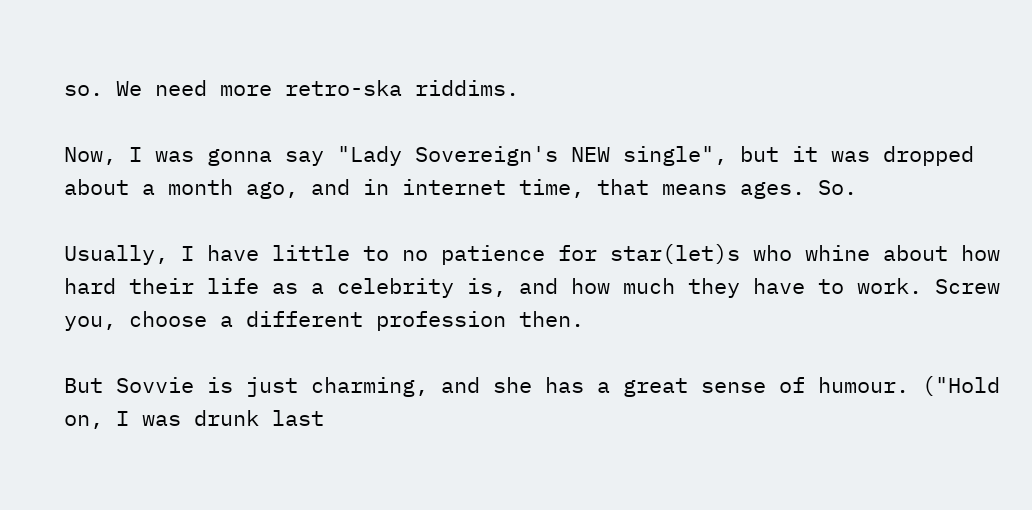so. We need more retro-ska riddims.

Now, I was gonna say "Lady Sovereign's NEW single", but it was dropped about a month ago, and in internet time, that means ages. So.

Usually, I have little to no patience for star(let)s who whine about how hard their life as a celebrity is, and how much they have to work. Screw you, choose a different profession then.

But Sovvie is just charming, and she has a great sense of humour. ("Hold on, I was drunk last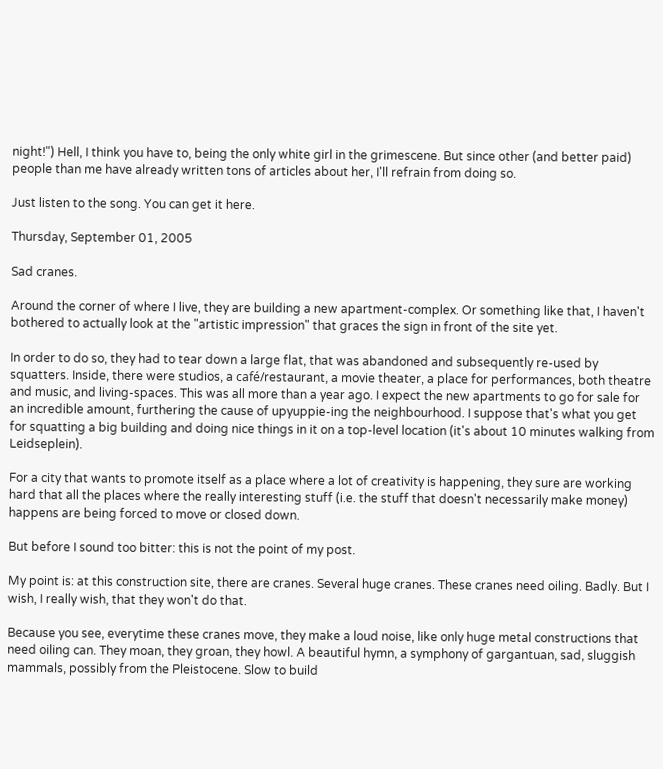night!") Hell, I think you have to, being the only white girl in the grimescene. But since other (and better paid) people than me have already written tons of articles about her, I'll refrain from doing so.

Just listen to the song. You can get it here.

Thursday, September 01, 2005

Sad cranes.

Around the corner of where I live, they are building a new apartment-complex. Or something like that, I haven't bothered to actually look at the "artistic impression" that graces the sign in front of the site yet.

In order to do so, they had to tear down a large flat, that was abandoned and subsequently re-used by squatters. Inside, there were studios, a café/restaurant, a movie theater, a place for performances, both theatre and music, and living-spaces. This was all more than a year ago. I expect the new apartments to go for sale for an incredible amount, furthering the cause of upyuppie-ing the neighbourhood. I suppose that's what you get for squatting a big building and doing nice things in it on a top-level location (it's about 10 minutes walking from Leidseplein).

For a city that wants to promote itself as a place where a lot of creativity is happening, they sure are working hard that all the places where the really interesting stuff (i.e. the stuff that doesn't necessarily make money) happens are being forced to move or closed down.

But before I sound too bitter: this is not the point of my post.

My point is: at this construction site, there are cranes. Several huge cranes. These cranes need oiling. Badly. But I wish, I really wish, that they won't do that.

Because you see, everytime these cranes move, they make a loud noise, like only huge metal constructions that need oiling can. They moan, they groan, they howl. A beautiful hymn, a symphony of gargantuan, sad, sluggish mammals, possibly from the Pleistocene. Slow to build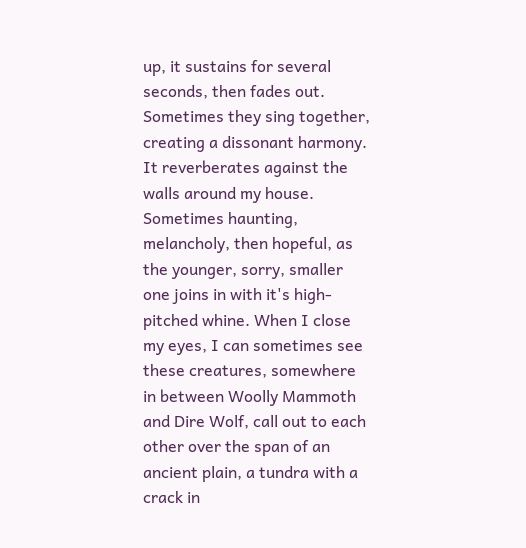up, it sustains for several seconds, then fades out. Sometimes they sing together, creating a dissonant harmony. It reverberates against the walls around my house. Sometimes haunting, melancholy, then hopeful, as the younger, sorry, smaller one joins in with it's high-pitched whine. When I close my eyes, I can sometimes see these creatures, somewhere in between Woolly Mammoth and Dire Wolf, call out to each other over the span of an ancient plain, a tundra with a crack in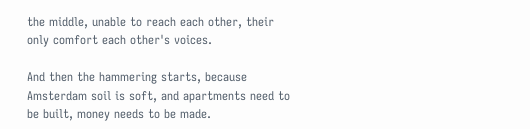the middle, unable to reach each other, their only comfort each other's voices.

And then the hammering starts, because Amsterdam soil is soft, and apartments need to be built, money needs to be made.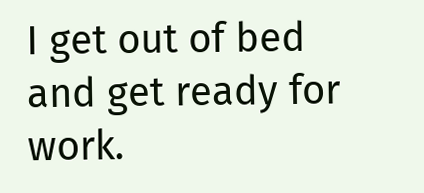I get out of bed and get ready for work.